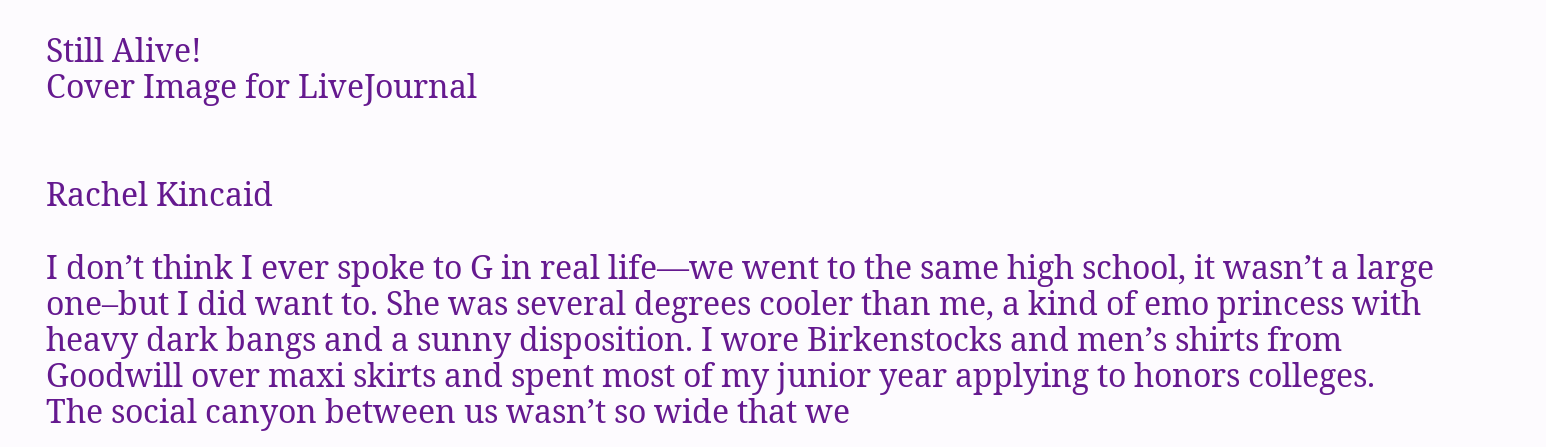Still Alive!
Cover Image for LiveJournal


Rachel Kincaid

I don’t think I ever spoke to G in real life—we went to the same high school, it wasn’t a large one–but I did want to. She was several degrees cooler than me, a kind of emo princess with heavy dark bangs and a sunny disposition. I wore Birkenstocks and men’s shirts from Goodwill over maxi skirts and spent most of my junior year applying to honors colleges. The social canyon between us wasn’t so wide that we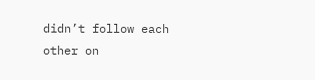didn’t follow each other on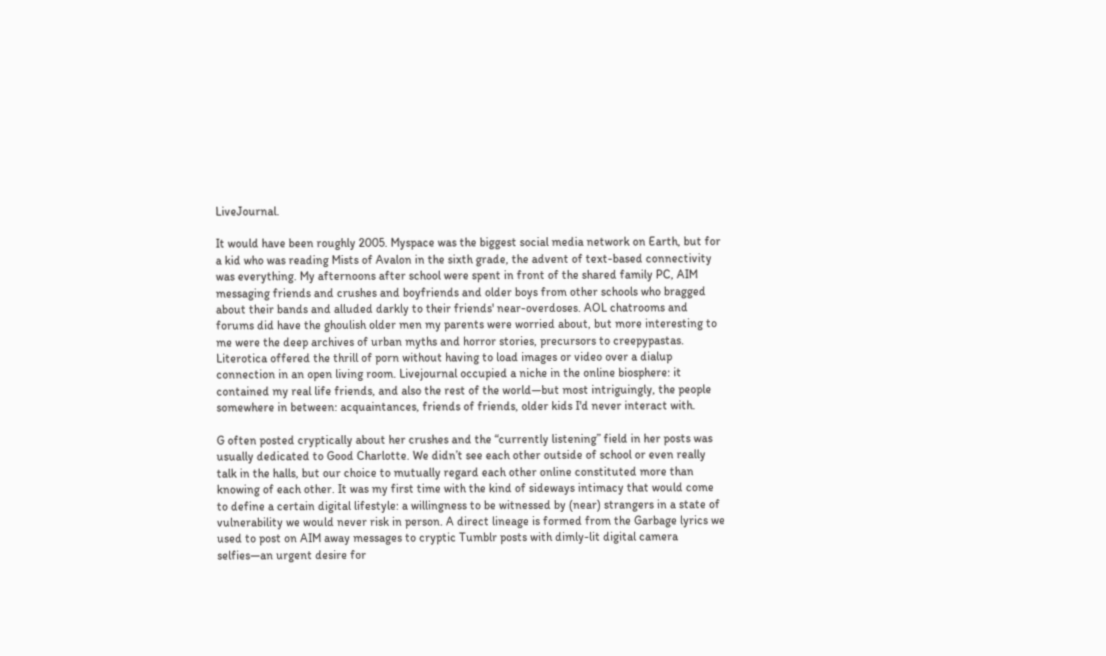LiveJournal.

It would have been roughly 2005. Myspace was the biggest social media network on Earth, but for a kid who was reading Mists of Avalon in the sixth grade, the advent of text-based connectivity was everything. My afternoons after school were spent in front of the shared family PC, AIM messaging friends and crushes and boyfriends and older boys from other schools who bragged about their bands and alluded darkly to their friends' near-overdoses. AOL chatrooms and forums did have the ghoulish older men my parents were worried about, but more interesting to me were the deep archives of urban myths and horror stories, precursors to creepypastas. Literotica offered the thrill of porn without having to load images or video over a dialup connection in an open living room. Livejournal occupied a niche in the online biosphere: it contained my real life friends, and also the rest of the world—but most intriguingly, the people somewhere in between: acquaintances, friends of friends, older kids I'd never interact with.

G often posted cryptically about her crushes and the “currently listening” field in her posts was usually dedicated to Good Charlotte. We didn’t see each other outside of school or even really talk in the halls, but our choice to mutually regard each other online constituted more than knowing of each other. It was my first time with the kind of sideways intimacy that would come to define a certain digital lifestyle: a willingness to be witnessed by (near) strangers in a state of vulnerability we would never risk in person. A direct lineage is formed from the Garbage lyrics we used to post on AIM away messages to cryptic Tumblr posts with dimly-lit digital camera selfies—an urgent desire for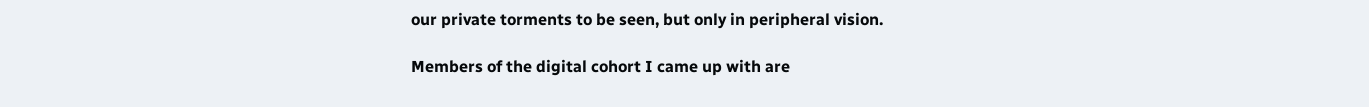our private torments to be seen, but only in peripheral vision.

Members of the digital cohort I came up with are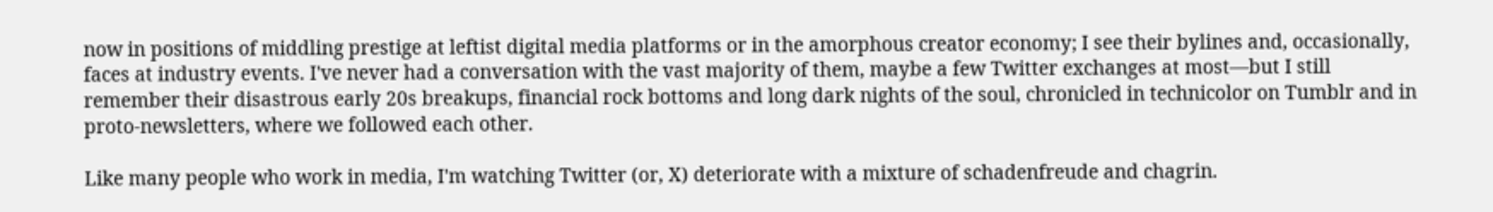now in positions of middling prestige at leftist digital media platforms or in the amorphous creator economy; I see their bylines and, occasionally, faces at industry events. I've never had a conversation with the vast majority of them, maybe a few Twitter exchanges at most—but I still remember their disastrous early 20s breakups, financial rock bottoms and long dark nights of the soul, chronicled in technicolor on Tumblr and in proto-newsletters, where we followed each other.

Like many people who work in media, I'm watching Twitter (or, X) deteriorate with a mixture of schadenfreude and chagrin.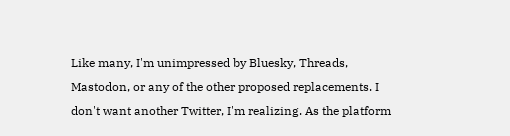Like many, I'm unimpressed by Bluesky, Threads, Mastodon, or any of the other proposed replacements. I don't want another Twitter, I'm realizing. As the platform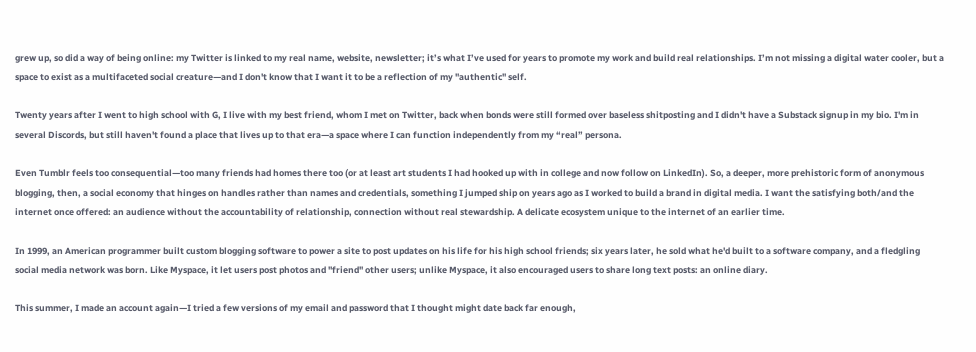grew up, so did a way of being online: my Twitter is linked to my real name, website, newsletter; it’s what I’ve used for years to promote my work and build real relationships. I’m not missing a digital water cooler, but a space to exist as a multifaceted social creature—and I don't know that I want it to be a reflection of my "authentic" self.

Twenty years after I went to high school with G, I live with my best friend, whom I met on Twitter, back when bonds were still formed over baseless shitposting and I didn't have a Substack signup in my bio. I'm in several Discords, but still haven't found a place that lives up to that era—a space where I can function independently from my “real” persona.

Even Tumblr feels too consequential—too many friends had homes there too (or at least art students I had hooked up with in college and now follow on LinkedIn). So, a deeper, more prehistoric form of anonymous blogging, then, a social economy that hinges on handles rather than names and credentials, something I jumped ship on years ago as I worked to build a brand in digital media. I want the satisfying both/and the internet once offered: an audience without the accountability of relationship, connection without real stewardship. A delicate ecosystem unique to the internet of an earlier time.

In 1999, an American programmer built custom blogging software to power a site to post updates on his life for his high school friends; six years later, he sold what he'd built to a software company, and a fledgling social media network was born. Like Myspace, it let users post photos and "friend" other users; unlike Myspace, it also encouraged users to share long text posts: an online diary.

This summer, I made an account again—I tried a few versions of my email and password that I thought might date back far enough,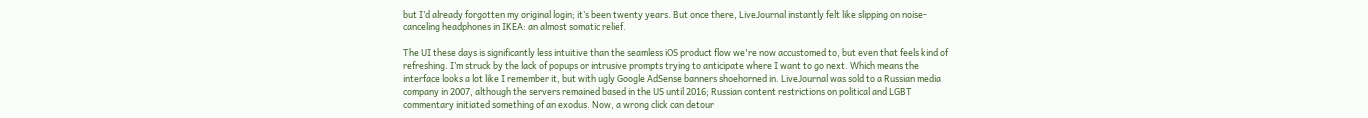but I’d already forgotten my original login; it’s been twenty years. But once there, LiveJournal instantly felt like slipping on noise-canceling headphones in IKEA: an almost somatic relief.

The UI these days is significantly less intuitive than the seamless iOS product flow we're now accustomed to, but even that feels kind of refreshing. I’m struck by the lack of popups or intrusive prompts trying to anticipate where I want to go next. Which means the interface looks a lot like I remember it, but with ugly Google AdSense banners shoehorned in. LiveJournal was sold to a Russian media company in 2007, although the servers remained based in the US until 2016; Russian content restrictions on political and LGBT commentary initiated something of an exodus. Now, a wrong click can detour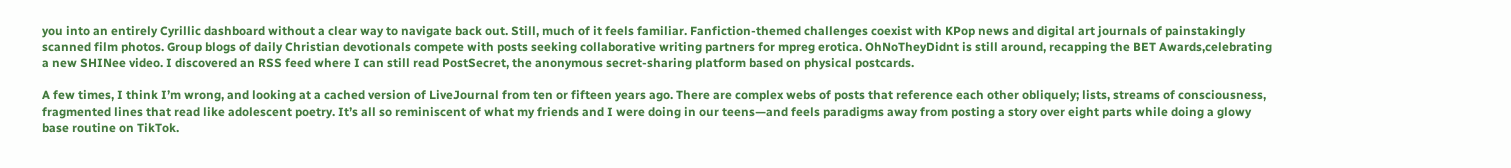you into an entirely Cyrillic dashboard without a clear way to navigate back out. Still, much of it feels familiar. Fanfiction-themed challenges coexist with KPop news and digital art journals of painstakingly scanned film photos. Group blogs of daily Christian devotionals compete with posts seeking collaborative writing partners for mpreg erotica. OhNoTheyDidnt is still around, recapping the BET Awards,celebrating a new SHINee video. I discovered an RSS feed where I can still read PostSecret, the anonymous secret-sharing platform based on physical postcards.

A few times, I think I’m wrong, and looking at a cached version of LiveJournal from ten or fifteen years ago. There are complex webs of posts that reference each other obliquely; lists, streams of consciousness, fragmented lines that read like adolescent poetry. It’s all so reminiscent of what my friends and I were doing in our teens—and feels paradigms away from posting a story over eight parts while doing a glowy base routine on TikTok.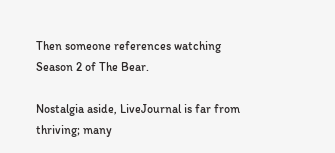Then someone references watching Season 2 of The Bear.

Nostalgia aside, LiveJournal is far from thriving; many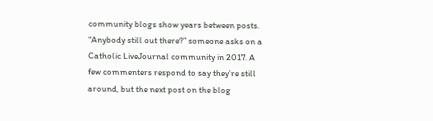community blogs show years between posts. “Anybody still out there?” someone asks on a Catholic LiveJournal community in 2017. A few commenters respond to say they’re still around, but the next post on the blog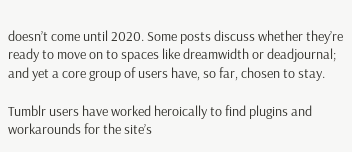doesn’t come until 2020. Some posts discuss whether they’re ready to move on to spaces like dreamwidth or deadjournal; and yet a core group of users have, so far, chosen to stay.

Tumblr users have worked heroically to find plugins and workarounds for the site’s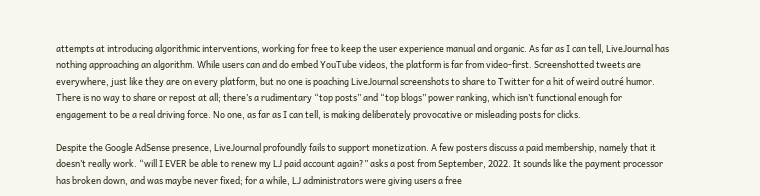attempts at introducing algorithmic interventions, working for free to keep the user experience manual and organic. As far as I can tell, LiveJournal has nothing approaching an algorithm. While users can and do embed YouTube videos, the platform is far from video-first. Screenshotted tweets are everywhere, just like they are on every platform, but no one is poaching LiveJournal screenshots to share to Twitter for a hit of weird outré humor. There is no way to share or repost at all; there’s a rudimentary “top posts” and “top blogs” power ranking, which isn’t functional enough for engagement to be a real driving force. No one, as far as I can tell, is making deliberately provocative or misleading posts for clicks.

Despite the Google AdSense presence, LiveJournal profoundly fails to support monetization. A few posters discuss a paid membership, namely that it doesn’t really work. “will I EVER be able to renew my LJ paid account again?” asks a post from September, 2022. It sounds like the payment processor has broken down, and was maybe never fixed; for a while, LJ administrators were giving users a free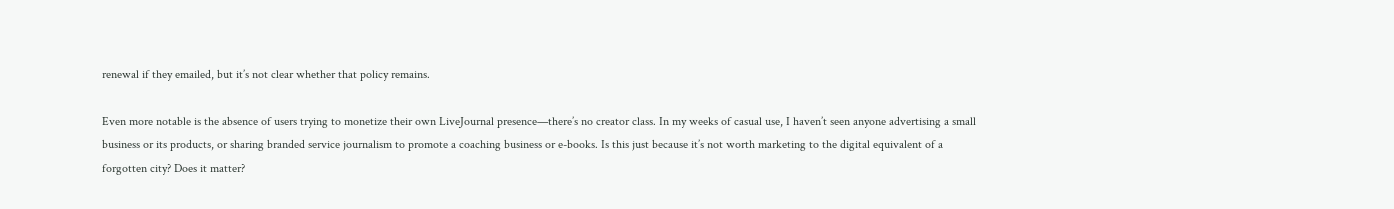renewal if they emailed, but it’s not clear whether that policy remains.

Even more notable is the absence of users trying to monetize their own LiveJournal presence—there’s no creator class. In my weeks of casual use, I haven’t seen anyone advertising a small business or its products, or sharing branded service journalism to promote a coaching business or e-books. Is this just because it’s not worth marketing to the digital equivalent of a forgotten city? Does it matter?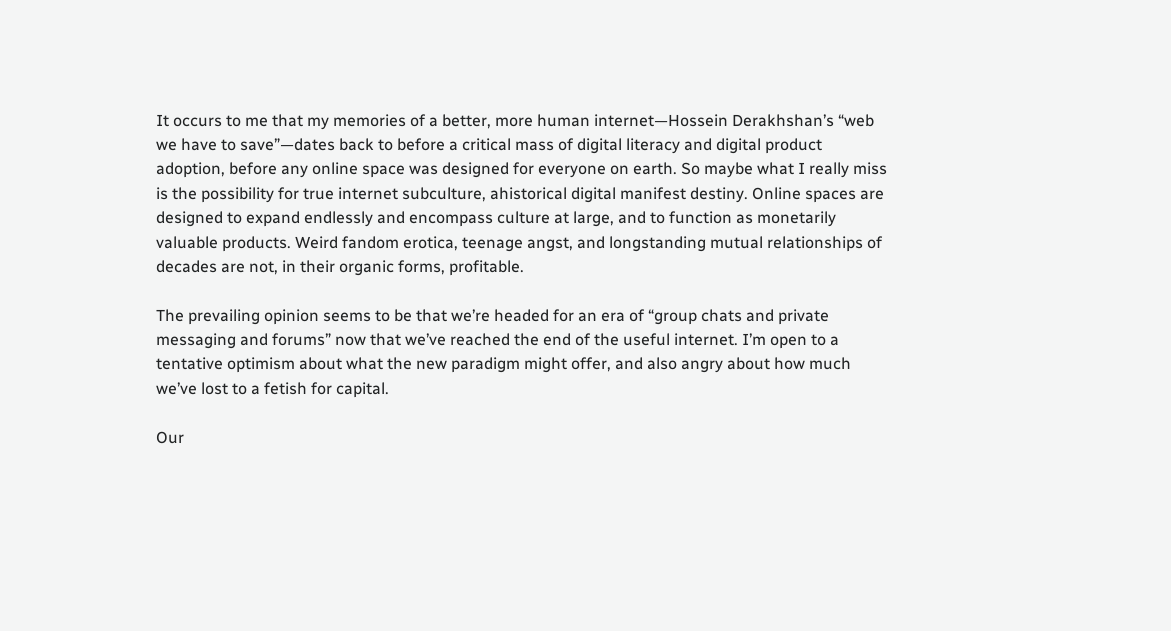It occurs to me that my memories of a better, more human internet—Hossein Derakhshan’s “web we have to save”—dates back to before a critical mass of digital literacy and digital product adoption, before any online space was designed for everyone on earth. So maybe what I really miss is the possibility for true internet subculture, ahistorical digital manifest destiny. Online spaces are designed to expand endlessly and encompass culture at large, and to function as monetarily valuable products. Weird fandom erotica, teenage angst, and longstanding mutual relationships of decades are not, in their organic forms, profitable.

The prevailing opinion seems to be that we’re headed for an era of “group chats and private messaging and forums” now that we’ve reached the end of the useful internet. I’m open to a tentative optimism about what the new paradigm might offer, and also angry about how much we’ve lost to a fetish for capital.

Our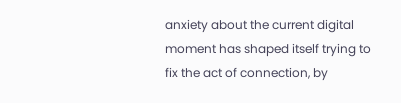anxiety about the current digital moment has shaped itself trying to fix the act of connection, by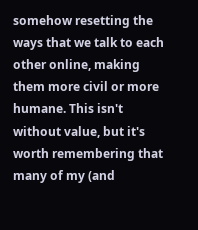somehow resetting the ways that we talk to each other online, making them more civil or more humane. This isn't without value, but it's worth remembering that many of my (and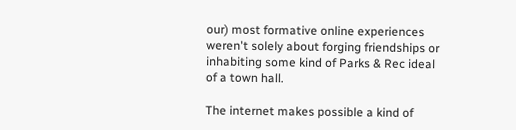our) most formative online experiences weren't solely about forging friendships or inhabiting some kind of Parks & Rec ideal of a town hall.

The internet makes possible a kind of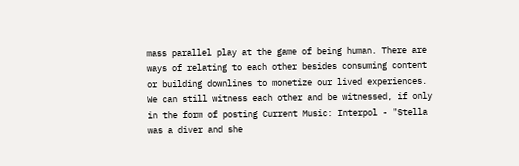mass parallel play at the game of being human. There are ways of relating to each other besides consuming content or building downlines to monetize our lived experiences. We can still witness each other and be witnessed, if only in the form of posting Current Music: Interpol - "Stella was a diver and she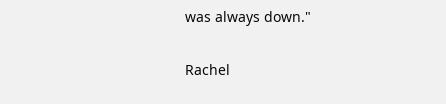was always down."

Rachel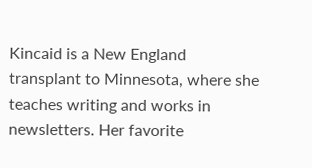Kincaid is a New England transplant to Minnesota, where she teaches writing and works in newsletters. Her favorite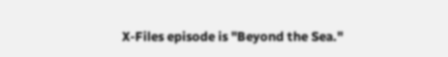X-Files episode is "Beyond the Sea."